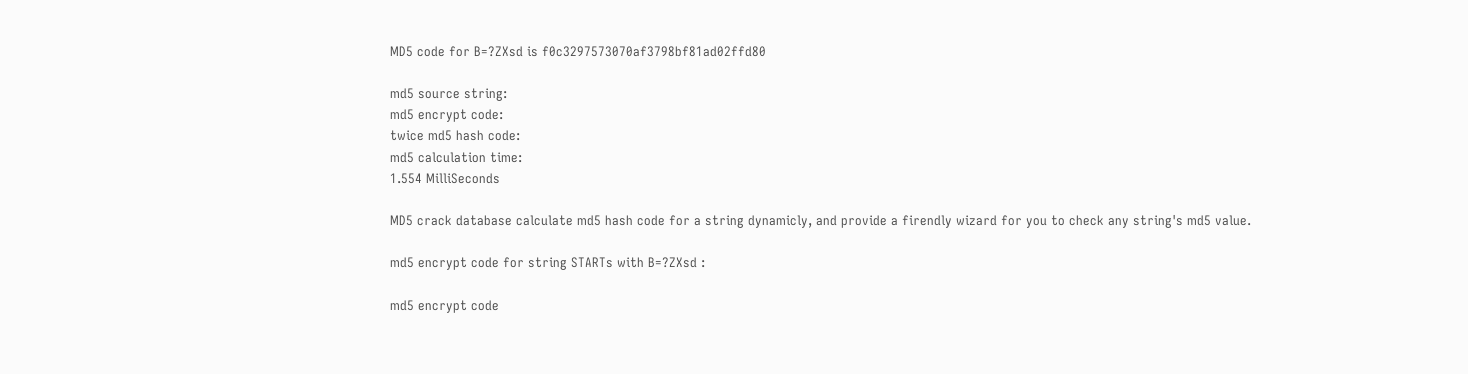MD5 code for B=?ZXsd is f0c3297573070af3798bf81ad02ffd80

md5 source string:
md5 encrypt code:
twice md5 hash code:
md5 calculation time:
1.554 MilliSeconds

MD5 crack database calculate md5 hash code for a string dynamicly, and provide a firendly wizard for you to check any string's md5 value.

md5 encrypt code for string STARTs with B=?ZXsd :

md5 encrypt code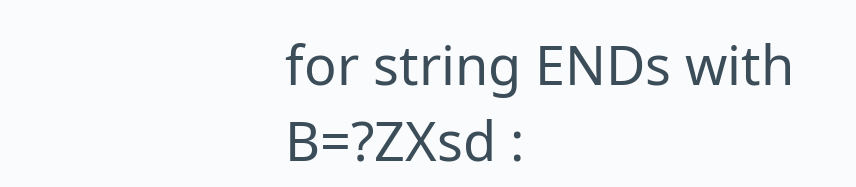for string ENDs with B=?ZXsd :